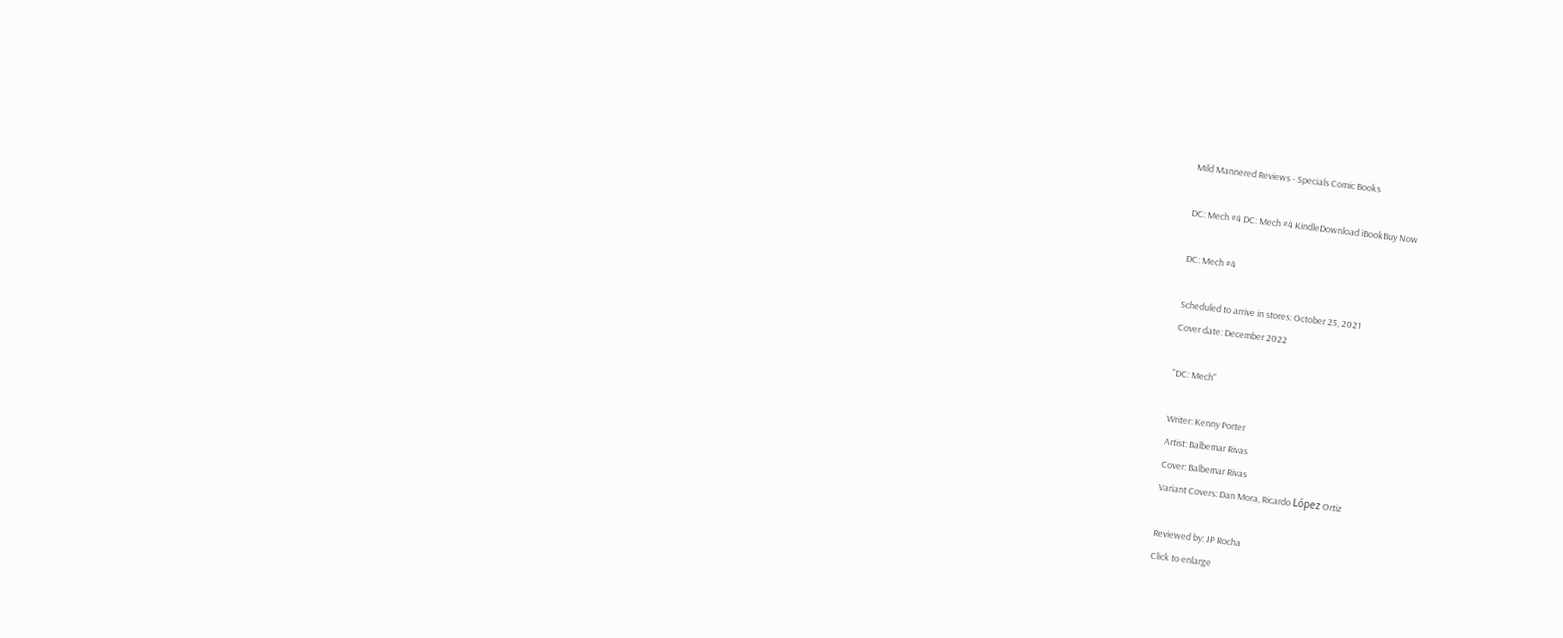Mild Mannered Reviews - Specials Comic Books

DC: Mech #4 DC: Mech #4 KindleDownload iBookBuy Now

DC: Mech #4

Scheduled to arrive in stores: October 25, 2021
Cover date: December 2022

"DC: Mech"

Writer: Kenny Porter
Artist: Balbemar Rivas
Cover: Balbemar Rivas
Variant Covers: Dan Mora, Ricardo López Ortiz

Reviewed by: JP Rocha
Click to enlarge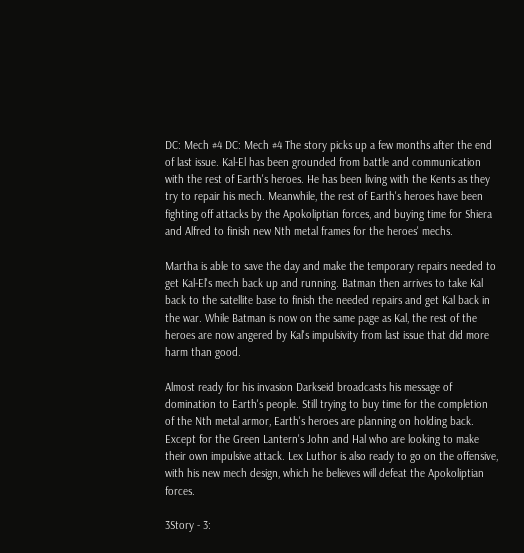DC: Mech #4 DC: Mech #4 The story picks up a few months after the end of last issue. Kal-El has been grounded from battle and communication with the rest of Earth's heroes. He has been living with the Kents as they try to repair his mech. Meanwhile, the rest of Earth's heroes have been fighting off attacks by the Apokoliptian forces, and buying time for Shiera and Alfred to finish new Nth metal frames for the heroes' mechs.

Martha is able to save the day and make the temporary repairs needed to get Kal-El's mech back up and running. Batman then arrives to take Kal back to the satellite base to finish the needed repairs and get Kal back in the war. While Batman is now on the same page as Kal, the rest of the heroes are now angered by Kal's impulsivity from last issue that did more harm than good.

Almost ready for his invasion Darkseid broadcasts his message of domination to Earth's people. Still trying to buy time for the completion of the Nth metal armor, Earth's heroes are planning on holding back. Except for the Green Lantern's John and Hal who are looking to make their own impulsive attack. Lex Luthor is also ready to go on the offensive, with his new mech design, which he believes will defeat the Apokoliptian forces.

3Story - 3: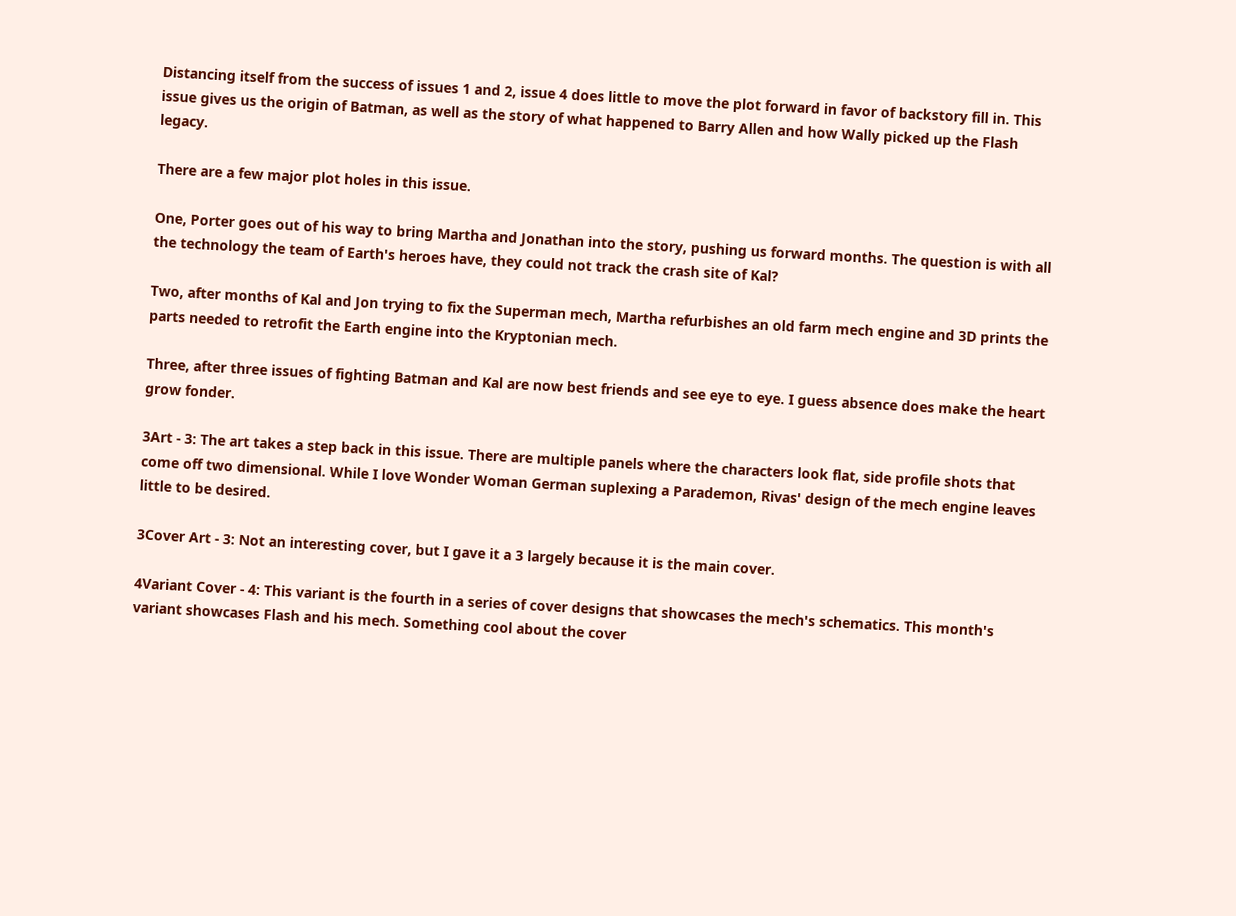Distancing itself from the success of issues 1 and 2, issue 4 does little to move the plot forward in favor of backstory fill in. This issue gives us the origin of Batman, as well as the story of what happened to Barry Allen and how Wally picked up the Flash legacy.

There are a few major plot holes in this issue.

One, Porter goes out of his way to bring Martha and Jonathan into the story, pushing us forward months. The question is with all the technology the team of Earth's heroes have, they could not track the crash site of Kal?

Two, after months of Kal and Jon trying to fix the Superman mech, Martha refurbishes an old farm mech engine and 3D prints the parts needed to retrofit the Earth engine into the Kryptonian mech.

Three, after three issues of fighting Batman and Kal are now best friends and see eye to eye. I guess absence does make the heart grow fonder.

3Art - 3: The art takes a step back in this issue. There are multiple panels where the characters look flat, side profile shots that come off two dimensional. While I love Wonder Woman German suplexing a Parademon, Rivas' design of the mech engine leaves little to be desired.

3Cover Art - 3: Not an interesting cover, but I gave it a 3 largely because it is the main cover.

4Variant Cover - 4: This variant is the fourth in a series of cover designs that showcases the mech's schematics. This month's variant showcases Flash and his mech. Something cool about the cover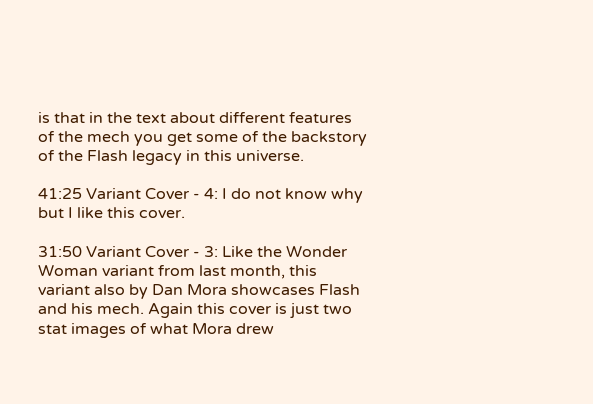is that in the text about different features of the mech you get some of the backstory of the Flash legacy in this universe.

41:25 Variant Cover - 4: I do not know why but I like this cover.

31:50 Variant Cover - 3: Like the Wonder Woman variant from last month, this variant also by Dan Mora showcases Flash and his mech. Again this cover is just two stat images of what Mora drew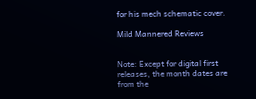for his mech schematic cover.

Mild Mannered Reviews


Note: Except for digital first releases, the month dates are from the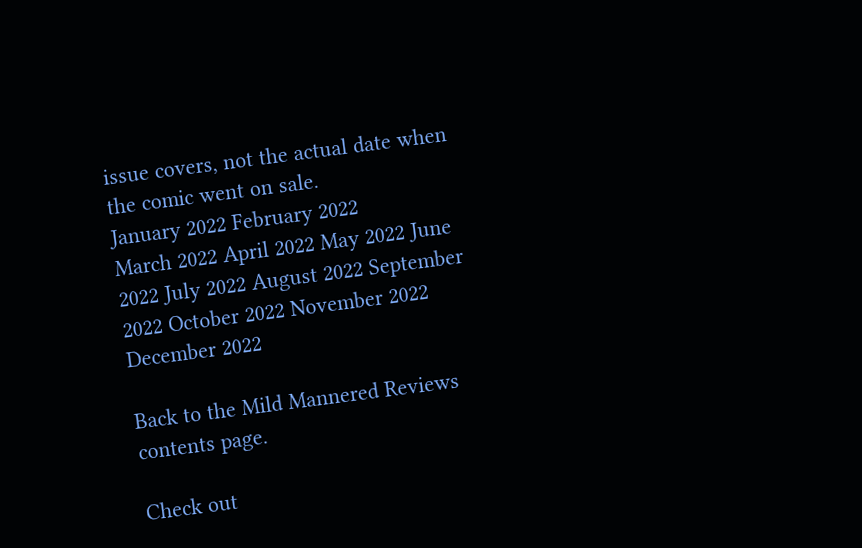issue covers, not the actual date when the comic went on sale.
January 2022 February 2022
March 2022 April 2022 May 2022 June 2022 July 2022 August 2022 September 2022 October 2022 November 2022 December 2022

Back to the Mild Mannered Reviews contents page.

Check out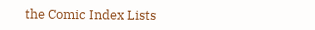the Comic Index Lists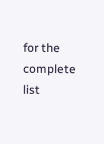for the complete list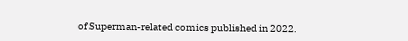of Superman-related comics published in 2022.